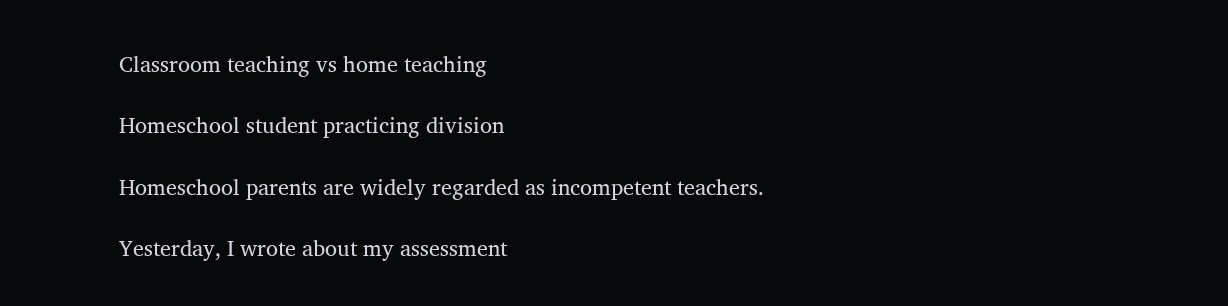Classroom teaching vs home teaching

Homeschool student practicing division

Homeschool parents are widely regarded as incompetent teachers.

Yesterday, I wrote about my assessment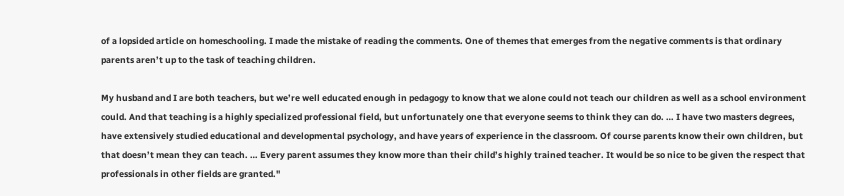of a lopsided article on homeschooling. I made the mistake of reading the comments. One of themes that emerges from the negative comments is that ordinary parents aren’t up to the task of teaching children.

My husband and I are both teachers, but we’re well educated enough in pedagogy to know that we alone could not teach our children as well as a school environment could. And that teaching is a highly specialized professional field, but unfortunately one that everyone seems to think they can do. … I have two masters degrees, have extensively studied educational and developmental psychology, and have years of experience in the classroom. Of course parents know their own children, but that doesn’t mean they can teach. … Every parent assumes they know more than their child’s highly trained teacher. It would be so nice to be given the respect that professionals in other fields are granted."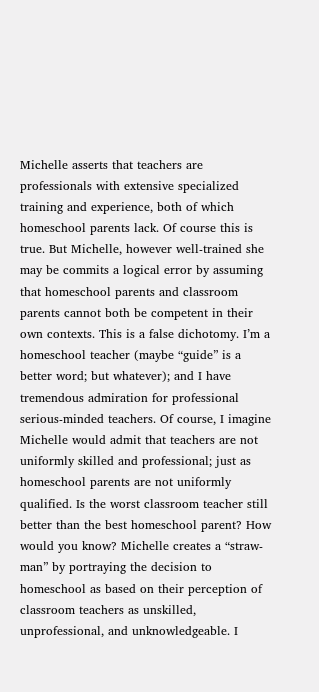Michelle asserts that teachers are professionals with extensive specialized training and experience, both of which homeschool parents lack. Of course this is true. But Michelle, however well-trained she may be commits a logical error by assuming that homeschool parents and classroom parents cannot both be competent in their own contexts. This is a false dichotomy. I’m a homeschool teacher (maybe “guide” is a better word; but whatever); and I have tremendous admiration for professional serious-minded teachers. Of course, I imagine Michelle would admit that teachers are not uniformly skilled and professional; just as homeschool parents are not uniformly qualified. Is the worst classroom teacher still better than the best homeschool parent? How would you know? Michelle creates a “straw-man” by portraying the decision to homeschool as based on their perception of classroom teachers as unskilled, unprofessional, and unknowledgeable. I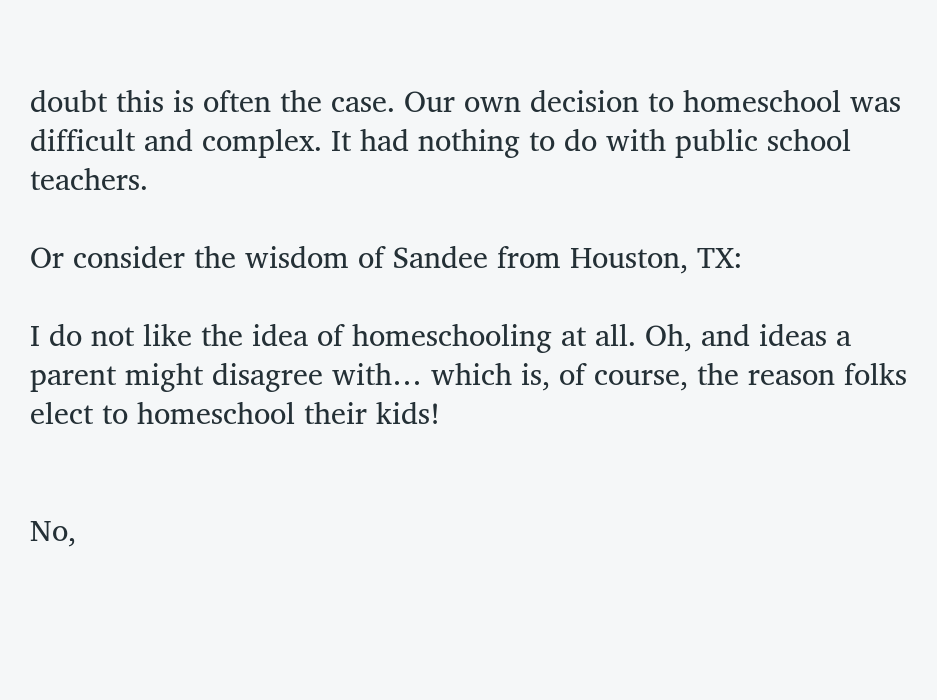doubt this is often the case. Our own decision to homeschool was difficult and complex. It had nothing to do with public school teachers.

Or consider the wisdom of Sandee from Houston, TX:

I do not like the idea of homeschooling at all. Oh, and ideas a parent might disagree with… which is, of course, the reason folks elect to homeschool their kids!


No,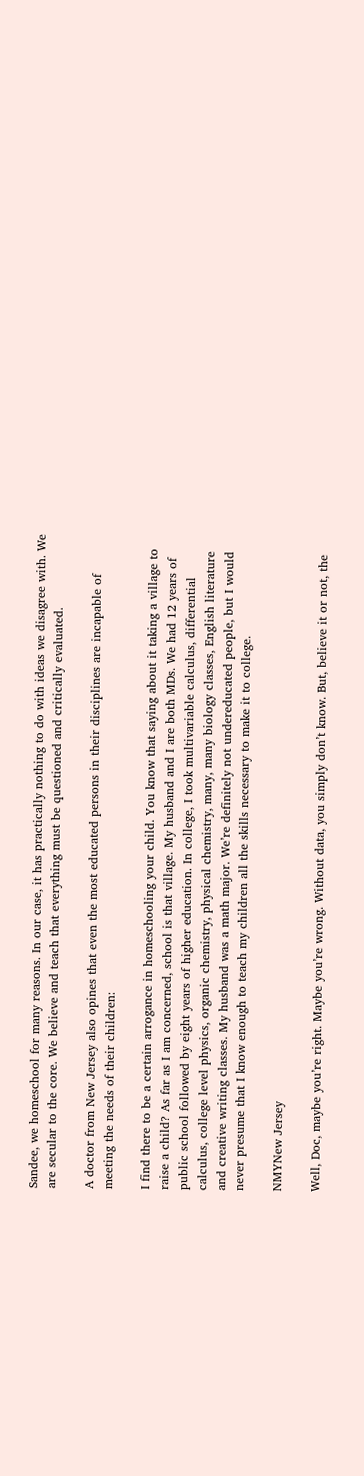Sandee, we homeschool for many reasons. In our case, it has practically nothing to do with ideas we disagree with. We are secular to the core. We believe and teach that everything must be questioned and critically evaluated.

A doctor from New Jersey also opines that even the most educated persons in their disciplines are incapable of meeting the needs of their children:

I find there to be a certain arrogance in homeschooling your child. You know that saying about it taking a village to raise a child? As far as I am concerned, school is that village. My husband and I are both MDs. We had 12 years of public school followed by eight years of higher education. In college, I took multivariable calculus, differential calculus, college level physics, organic chemistry, physical chemistry, many, many biology classes, English literature and creative writing classes. My husband was a math major. We’re definitely not undereducated people, but I would never presume that I know enough to teach my children all the skills necessary to make it to college.

NMYNew Jersey

Well, Doc, maybe you’re right. Maybe you’re wrong. Without data, you simply don’t know. But, believe it or not, the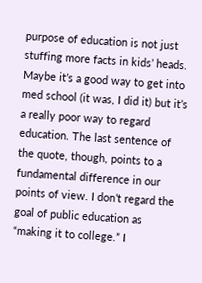purpose of education is not just stuffing more facts in kids’ heads. Maybe it’s a good way to get into med school (it was, I did it) but it’s a really poor way to regard education. The last sentence of the quote, though, points to a fundamental difference in our points of view. I don’t regard the goal of public education as “making it to college.” I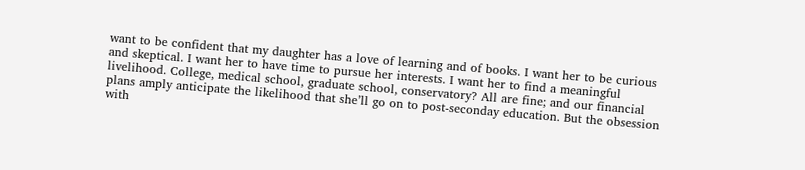want to be confident that my daughter has a love of learning and of books. I want her to be curious and skeptical. I want her to have time to pursue her interests. I want her to find a meaningful livelihood. College, medical school, graduate school, conservatory? All are fine; and our financial plans amply anticipate the likelihood that she’ll go on to post-seconday education. But the obsession with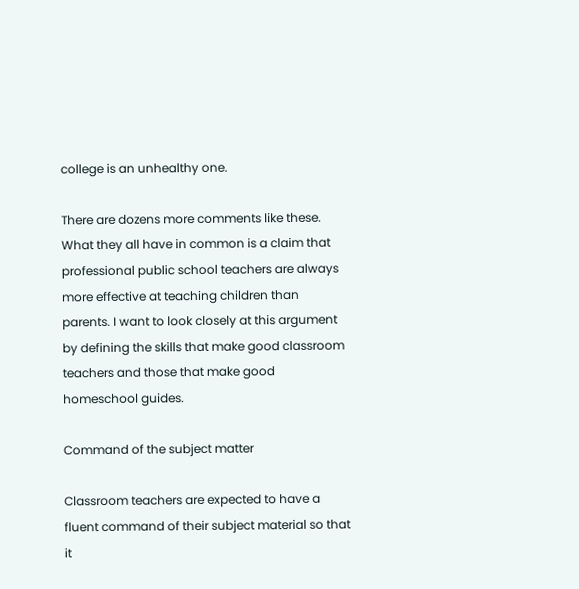college is an unhealthy one.

There are dozens more comments like these. What they all have in common is a claim that professional public school teachers are always more effective at teaching children than parents. I want to look closely at this argument by defining the skills that make good classroom teachers and those that make good homeschool guides.

Command of the subject matter

Classroom teachers are expected to have a fluent command of their subject material so that it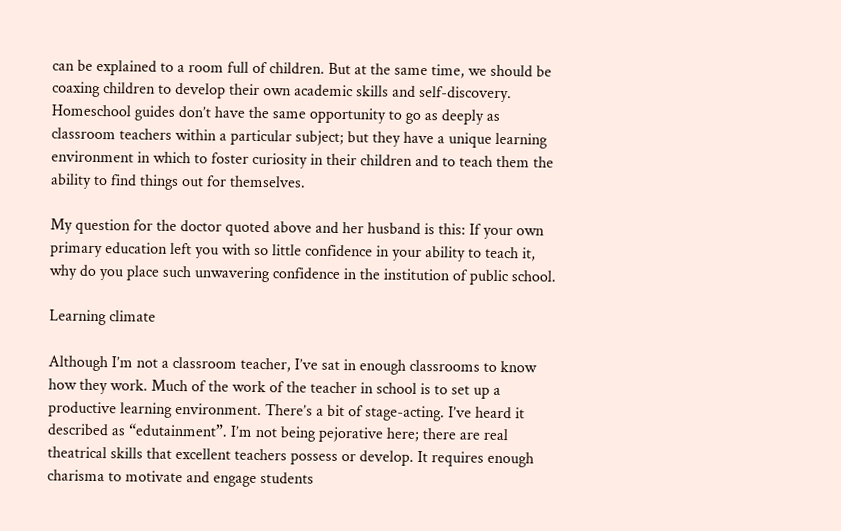can be explained to a room full of children. But at the same time, we should be coaxing children to develop their own academic skills and self-discovery. Homeschool guides don’t have the same opportunity to go as deeply as classroom teachers within a particular subject; but they have a unique learning environment in which to foster curiosity in their children and to teach them the ability to find things out for themselves.

My question for the doctor quoted above and her husband is this: If your own primary education left you with so little confidence in your ability to teach it, why do you place such unwavering confidence in the institution of public school.

Learning climate

Although I’m not a classroom teacher, I’ve sat in enough classrooms to know how they work. Much of the work of the teacher in school is to set up a productive learning environment. There’s a bit of stage-acting. I’ve heard it described as “edutainment”. I’m not being pejorative here; there are real theatrical skills that excellent teachers possess or develop. It requires enough charisma to motivate and engage students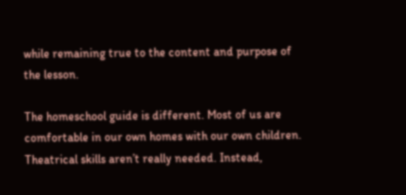while remaining true to the content and purpose of the lesson.

The homeschool guide is different. Most of us are comfortable in our own homes with our own children. Theatrical skills aren’t really needed. Instead,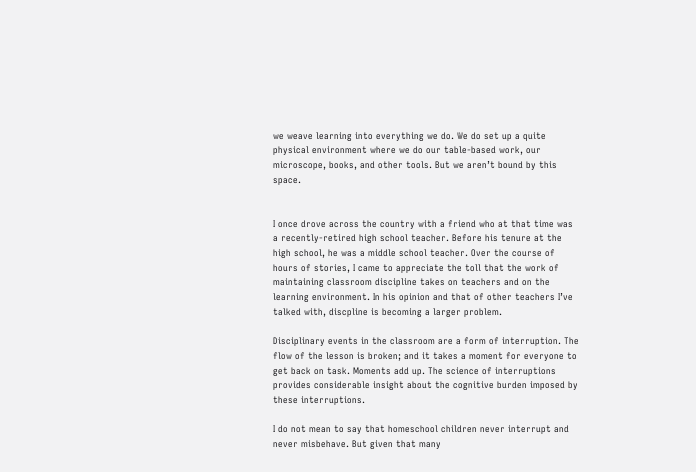we weave learning into everything we do. We do set up a quite physical environment where we do our table-based work, our microscope, books, and other tools. But we aren’t bound by this space.


I once drove across the country with a friend who at that time was a recently-retired high school teacher. Before his tenure at the high school, he was a middle school teacher. Over the course of hours of stories, I came to appreciate the toll that the work of maintaining classroom discipline takes on teachers and on the learning environment. In his opinion and that of other teachers I’ve talked with, discpline is becoming a larger problem.

Disciplinary events in the classroom are a form of interruption. The flow of the lesson is broken; and it takes a moment for everyone to get back on task. Moments add up. The science of interruptions provides considerable insight about the cognitive burden imposed by these interruptions.

I do not mean to say that homeschool children never interrupt and never misbehave. But given that many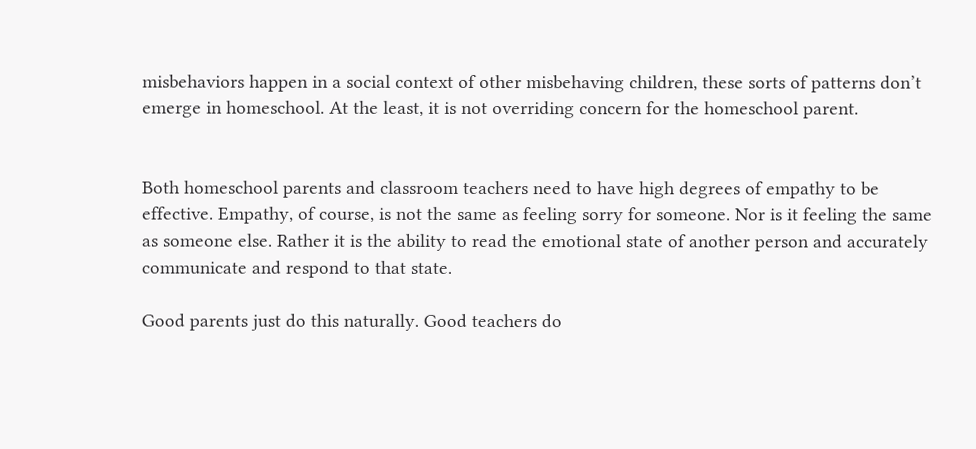misbehaviors happen in a social context of other misbehaving children, these sorts of patterns don’t emerge in homeschool. At the least, it is not overriding concern for the homeschool parent.


Both homeschool parents and classroom teachers need to have high degrees of empathy to be effective. Empathy, of course, is not the same as feeling sorry for someone. Nor is it feeling the same as someone else. Rather it is the ability to read the emotional state of another person and accurately communicate and respond to that state.

Good parents just do this naturally. Good teachers do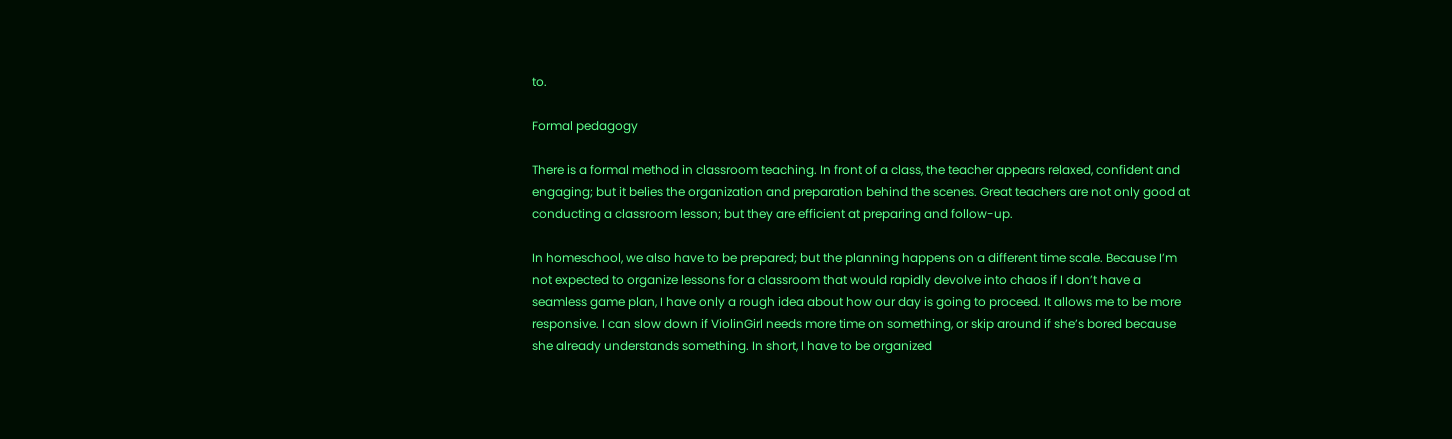to.

Formal pedagogy

There is a formal method in classroom teaching. In front of a class, the teacher appears relaxed, confident and engaging; but it belies the organization and preparation behind the scenes. Great teachers are not only good at conducting a classroom lesson; but they are efficient at preparing and follow-up.

In homeschool, we also have to be prepared; but the planning happens on a different time scale. Because I’m not expected to organize lessons for a classroom that would rapidly devolve into chaos if I don’t have a seamless game plan, I have only a rough idea about how our day is going to proceed. It allows me to be more responsive. I can slow down if ViolinGirl needs more time on something, or skip around if she’s bored because she already understands something. In short, I have to be organized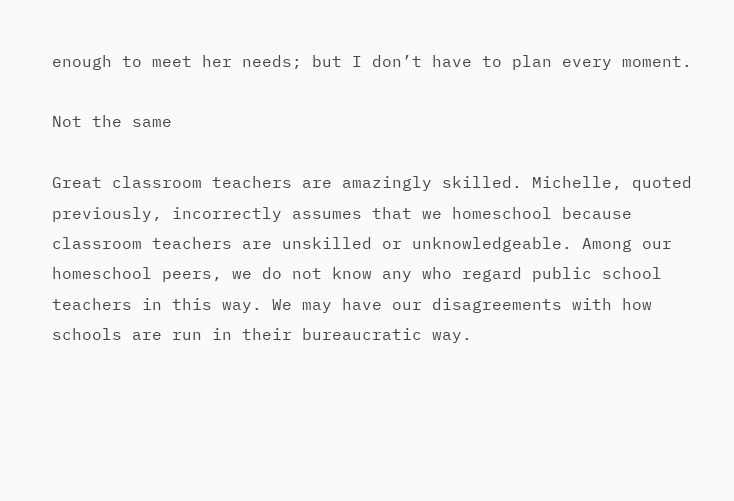enough to meet her needs; but I don’t have to plan every moment.

Not the same

Great classroom teachers are amazingly skilled. Michelle, quoted previously, incorrectly assumes that we homeschool because classroom teachers are unskilled or unknowledgeable. Among our homeschool peers, we do not know any who regard public school teachers in this way. We may have our disagreements with how schools are run in their bureaucratic way.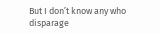But I don’t know any who disparage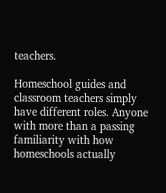teachers.

Homeschool guides and classroom teachers simply have different roles. Anyone with more than a passing familiarity with how homeschools actually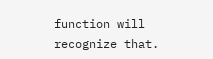function will recognize that.